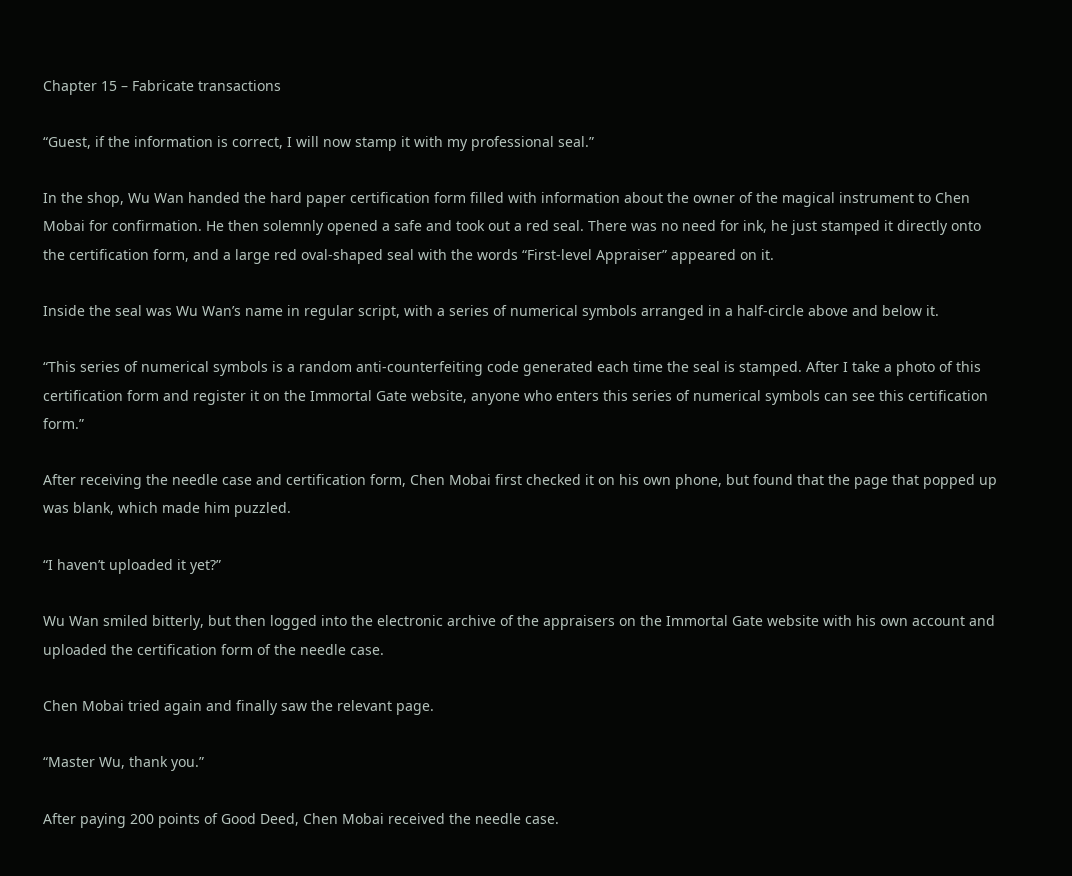Chapter 15 – Fabricate transactions

“Guest, if the information is correct, I will now stamp it with my professional seal.”

In the shop, Wu Wan handed the hard paper certification form filled with information about the owner of the magical instrument to Chen Mobai for confirmation. He then solemnly opened a safe and took out a red seal. There was no need for ink, he just stamped it directly onto the certification form, and a large red oval-shaped seal with the words “First-level Appraiser” appeared on it.

Inside the seal was Wu Wan’s name in regular script, with a series of numerical symbols arranged in a half-circle above and below it.

“This series of numerical symbols is a random anti-counterfeiting code generated each time the seal is stamped. After I take a photo of this certification form and register it on the Immortal Gate website, anyone who enters this series of numerical symbols can see this certification form.”

After receiving the needle case and certification form, Chen Mobai first checked it on his own phone, but found that the page that popped up was blank, which made him puzzled.

“I haven’t uploaded it yet?”

Wu Wan smiled bitterly, but then logged into the electronic archive of the appraisers on the Immortal Gate website with his own account and uploaded the certification form of the needle case.

Chen Mobai tried again and finally saw the relevant page.

“Master Wu, thank you.”

After paying 200 points of Good Deed, Chen Mobai received the needle case.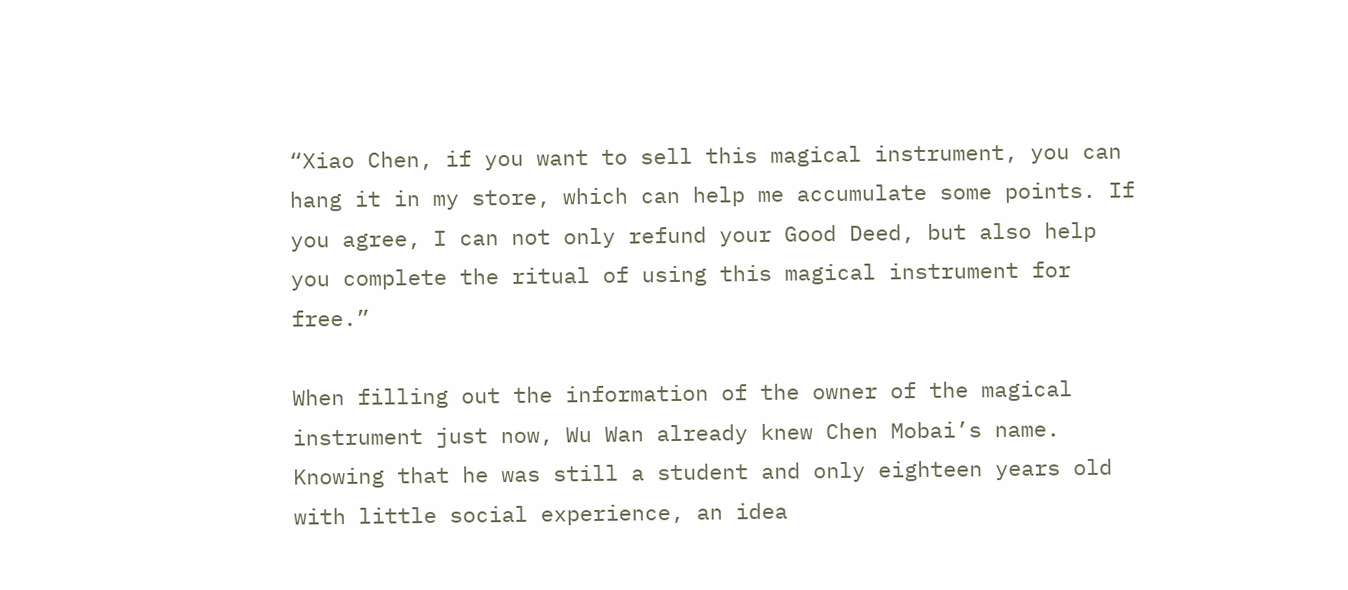“Xiao Chen, if you want to sell this magical instrument, you can hang it in my store, which can help me accumulate some points. If you agree, I can not only refund your Good Deed, but also help you complete the ritual of using this magical instrument for free.”

When filling out the information of the owner of the magical instrument just now, Wu Wan already knew Chen Mobai’s name. Knowing that he was still a student and only eighteen years old with little social experience, an idea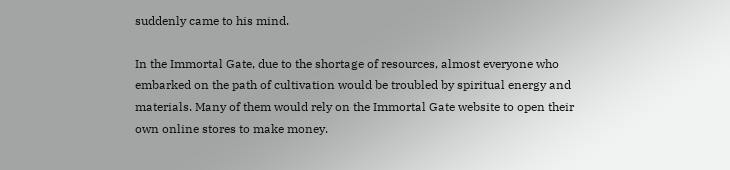suddenly came to his mind.

In the Immortal Gate, due to the shortage of resources, almost everyone who embarked on the path of cultivation would be troubled by spiritual energy and materials. Many of them would rely on the Immortal Gate website to open their own online stores to make money.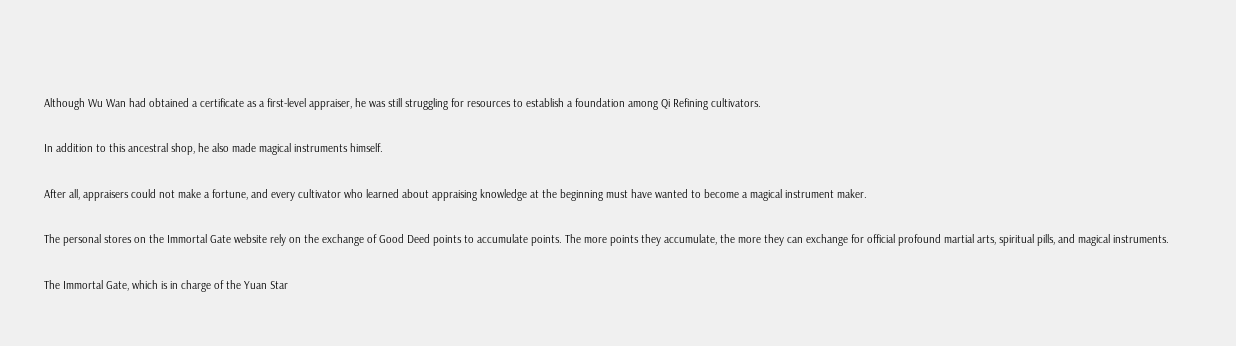Although Wu Wan had obtained a certificate as a first-level appraiser, he was still struggling for resources to establish a foundation among Qi Refining cultivators.

In addition to this ancestral shop, he also made magical instruments himself.

After all, appraisers could not make a fortune, and every cultivator who learned about appraising knowledge at the beginning must have wanted to become a magical instrument maker.

The personal stores on the Immortal Gate website rely on the exchange of Good Deed points to accumulate points. The more points they accumulate, the more they can exchange for official profound martial arts, spiritual pills, and magical instruments.

The Immortal Gate, which is in charge of the Yuan Star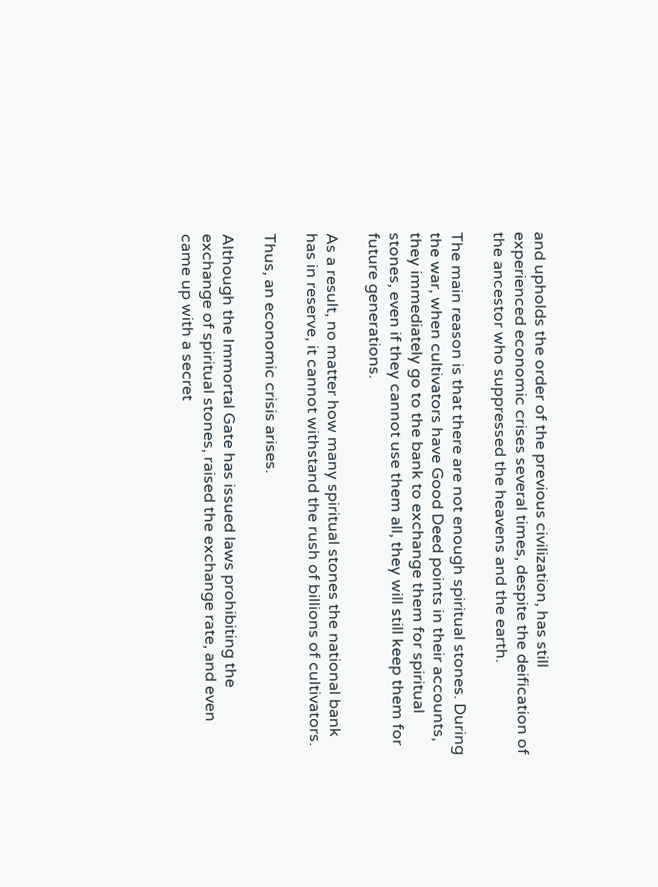and upholds the order of the previous civilization, has still experienced economic crises several times, despite the deification of the ancestor who suppressed the heavens and the earth.

The main reason is that there are not enough spiritual stones. During the war, when cultivators have Good Deed points in their accounts, they immediately go to the bank to exchange them for spiritual stones, even if they cannot use them all, they will still keep them for future generations.

As a result, no matter how many spiritual stones the national bank has in reserve, it cannot withstand the rush of billions of cultivators.

Thus, an economic crisis arises.

Although the Immortal Gate has issued laws prohibiting the exchange of spiritual stones, raised the exchange rate, and even came up with a secret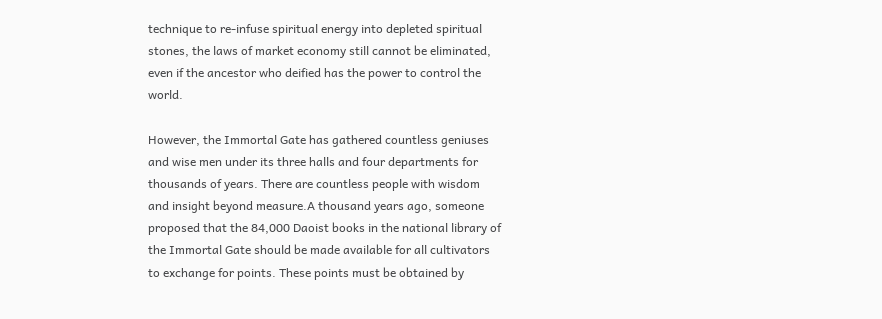technique to re-infuse spiritual energy into depleted spiritual stones, the laws of market economy still cannot be eliminated, even if the ancestor who deified has the power to control the world.

However, the Immortal Gate has gathered countless geniuses and wise men under its three halls and four departments for thousands of years. There are countless people with wisdom and insight beyond measure.A thousand years ago, someone proposed that the 84,000 Daoist books in the national library of the Immortal Gate should be made available for all cultivators to exchange for points. These points must be obtained by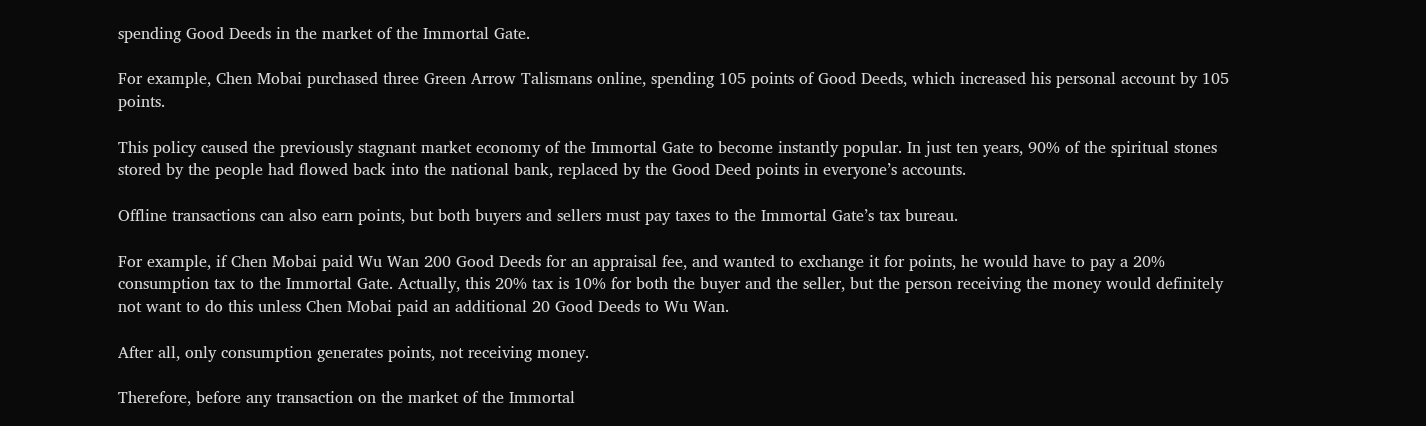spending Good Deeds in the market of the Immortal Gate.

For example, Chen Mobai purchased three Green Arrow Talismans online, spending 105 points of Good Deeds, which increased his personal account by 105 points.

This policy caused the previously stagnant market economy of the Immortal Gate to become instantly popular. In just ten years, 90% of the spiritual stones stored by the people had flowed back into the national bank, replaced by the Good Deed points in everyone’s accounts.

Offline transactions can also earn points, but both buyers and sellers must pay taxes to the Immortal Gate’s tax bureau.

For example, if Chen Mobai paid Wu Wan 200 Good Deeds for an appraisal fee, and wanted to exchange it for points, he would have to pay a 20% consumption tax to the Immortal Gate. Actually, this 20% tax is 10% for both the buyer and the seller, but the person receiving the money would definitely not want to do this unless Chen Mobai paid an additional 20 Good Deeds to Wu Wan.

After all, only consumption generates points, not receiving money.

Therefore, before any transaction on the market of the Immortal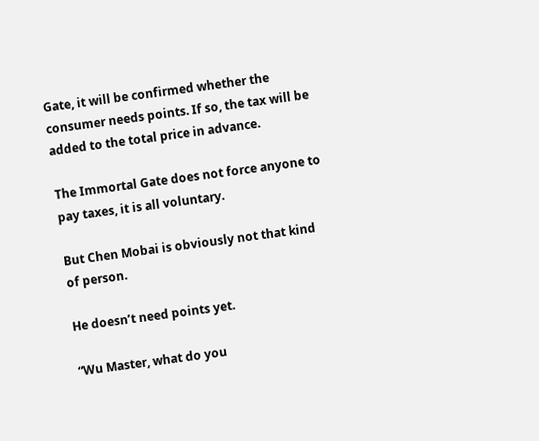Gate, it will be confirmed whether the consumer needs points. If so, the tax will be added to the total price in advance.

The Immortal Gate does not force anyone to pay taxes, it is all voluntary.

But Chen Mobai is obviously not that kind of person.

He doesn’t need points yet.

“Wu Master, what do you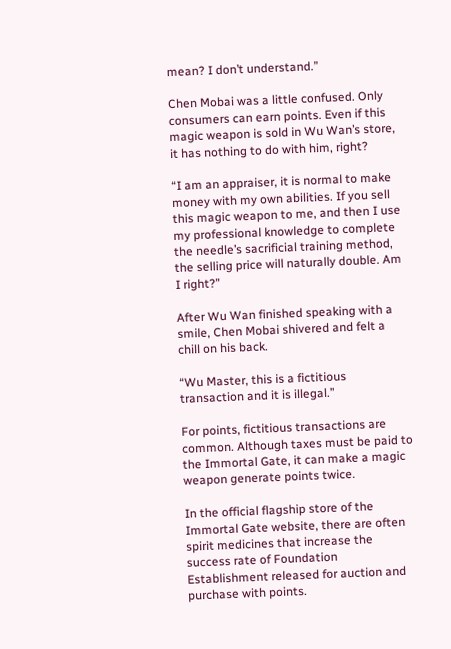mean? I don’t understand.”

Chen Mobai was a little confused. Only consumers can earn points. Even if this magic weapon is sold in Wu Wan’s store, it has nothing to do with him, right?

“I am an appraiser, it is normal to make money with my own abilities. If you sell this magic weapon to me, and then I use my professional knowledge to complete the needle’s sacrificial training method, the selling price will naturally double. Am I right?”

After Wu Wan finished speaking with a smile, Chen Mobai shivered and felt a chill on his back.

“Wu Master, this is a fictitious transaction and it is illegal.”

For points, fictitious transactions are common. Although taxes must be paid to the Immortal Gate, it can make a magic weapon generate points twice.

In the official flagship store of the Immortal Gate website, there are often spirit medicines that increase the success rate of Foundation Establishment released for auction and purchase with points.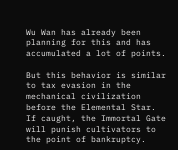Wu Wan has already been planning for this and has accumulated a lot of points.

But this behavior is similar to tax evasion in the mechanical civilization before the Elemental Star. If caught, the Immortal Gate will punish cultivators to the point of bankruptcy.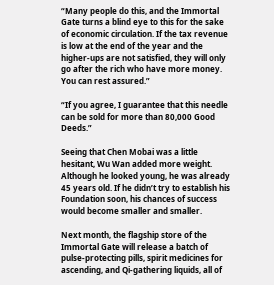“Many people do this, and the Immortal Gate turns a blind eye to this for the sake of economic circulation. If the tax revenue is low at the end of the year and the higher-ups are not satisfied, they will only go after the rich who have more money. You can rest assured.”

“If you agree, I guarantee that this needle can be sold for more than 80,000 Good Deeds.”

Seeing that Chen Mobai was a little hesitant, Wu Wan added more weight. Although he looked young, he was already 45 years old. If he didn’t try to establish his Foundation soon, his chances of success would become smaller and smaller.

Next month, the flagship store of the Immortal Gate will release a batch of pulse-protecting pills, spirit medicines for ascending, and Qi-gathering liquids, all of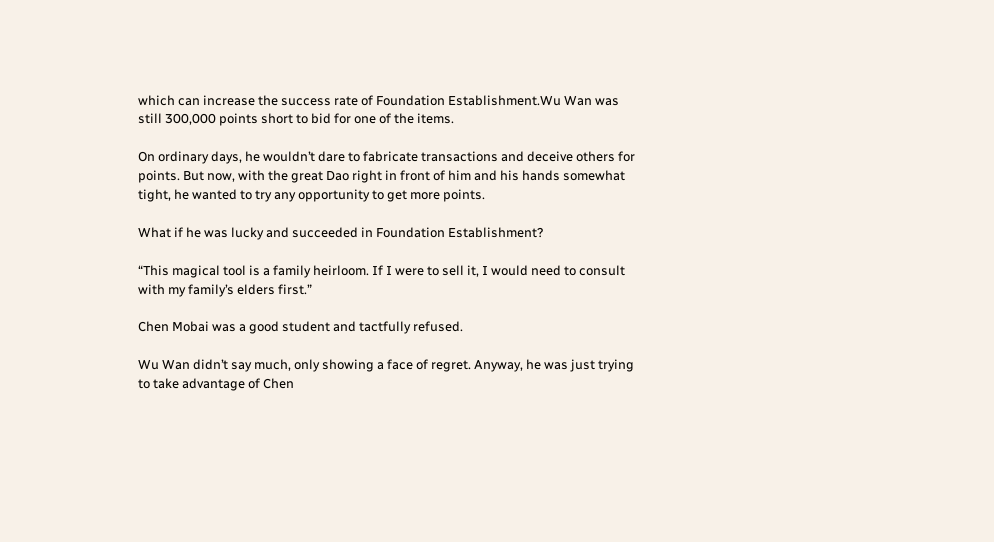which can increase the success rate of Foundation Establishment.Wu Wan was still 300,000 points short to bid for one of the items.

On ordinary days, he wouldn’t dare to fabricate transactions and deceive others for points. But now, with the great Dao right in front of him and his hands somewhat tight, he wanted to try any opportunity to get more points.

What if he was lucky and succeeded in Foundation Establishment?

“This magical tool is a family heirloom. If I were to sell it, I would need to consult with my family’s elders first.”

Chen Mobai was a good student and tactfully refused.

Wu Wan didn’t say much, only showing a face of regret. Anyway, he was just trying to take advantage of Chen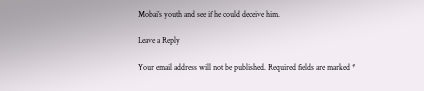Mobai’s youth and see if he could deceive him.

Leave a Reply

Your email address will not be published. Required fields are marked *